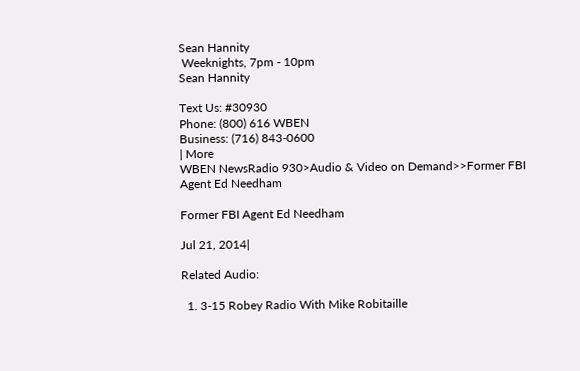Sean Hannity
 Weeknights, 7pm - 10pm
Sean Hannity

Text Us: #30930
Phone: (800) 616 WBEN
Business: (716) 843-0600
| More
WBEN NewsRadio 930>Audio & Video on Demand>>Former FBI Agent Ed Needham

Former FBI Agent Ed Needham

Jul 21, 2014|

Related Audio:

  1. 3-15 Robey Radio With Mike Robitaille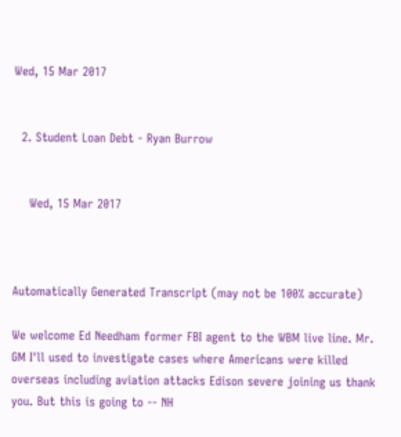Wed, 15 Mar 2017


  2. Student Loan Debt - Ryan Burrow


    Wed, 15 Mar 2017



Automatically Generated Transcript (may not be 100% accurate)

We welcome Ed Needham former FBI agent to the WBM live line. Mr. GM I'll used to investigate cases where Americans were killed overseas including aviation attacks Edison severe joining us thank you. But this is going to -- NH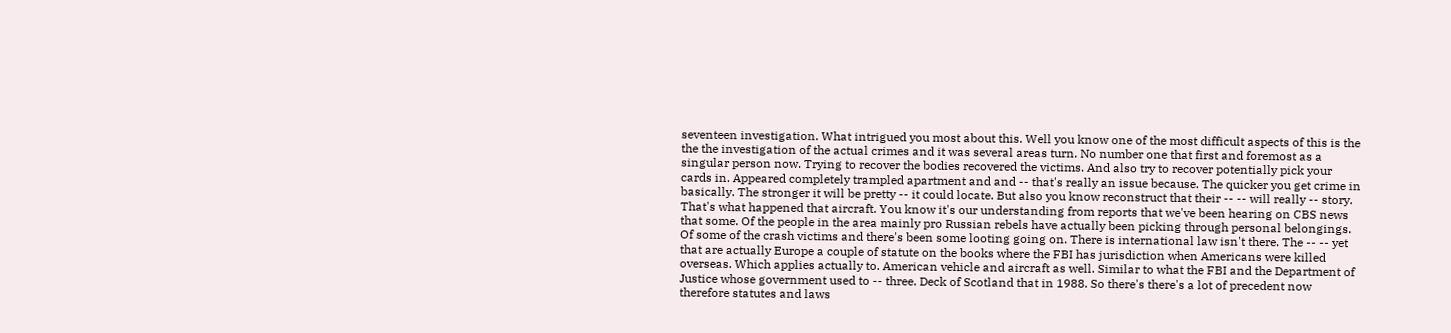seventeen investigation. What intrigued you most about this. Well you know one of the most difficult aspects of this is the the the investigation of the actual crimes and it was several areas turn. No number one that first and foremost as a singular person now. Trying to recover the bodies recovered the victims. And also try to recover potentially pick your cards in. Appeared completely trampled apartment and and -- that's really an issue because. The quicker you get crime in basically. The stronger it will be pretty -- it could locate. But also you know reconstruct that their -- -- will really -- story. That's what happened that aircraft. You know it's our understanding from reports that we've been hearing on CBS news that some. Of the people in the area mainly pro Russian rebels have actually been picking through personal belongings. Of some of the crash victims and there's been some looting going on. There is international law isn't there. The -- -- yet that are actually Europe a couple of statute on the books where the FBI has jurisdiction when Americans were killed overseas. Which applies actually to. American vehicle and aircraft as well. Similar to what the FBI and the Department of Justice whose government used to -- three. Deck of Scotland that in 1988. So there's there's a lot of precedent now therefore statutes and laws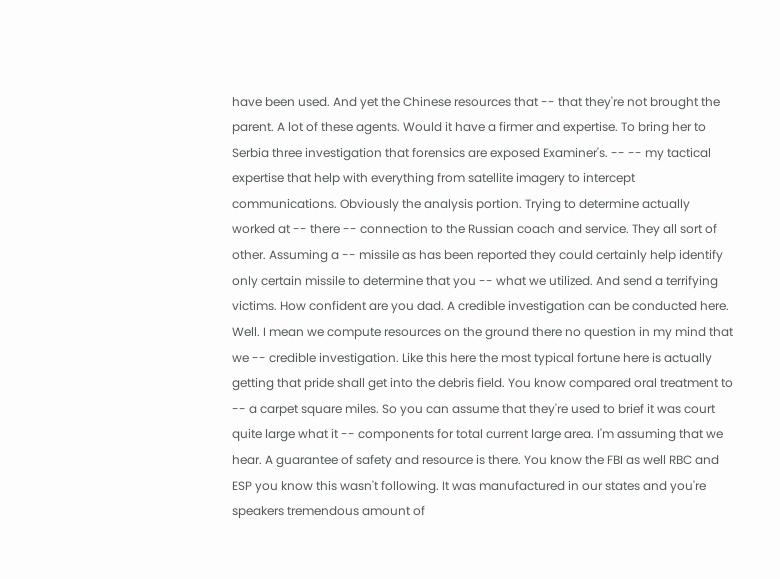have been used. And yet the Chinese resources that -- that they're not brought the parent. A lot of these agents. Would it have a firmer and expertise. To bring her to Serbia three investigation that forensics are exposed Examiner's. -- -- my tactical expertise that help with everything from satellite imagery to intercept communications. Obviously the analysis portion. Trying to determine actually worked at -- there -- connection to the Russian coach and service. They all sort of other. Assuming a -- missile as has been reported they could certainly help identify only certain missile to determine that you -- what we utilized. And send a terrifying victims. How confident are you dad. A credible investigation can be conducted here. Well. I mean we compute resources on the ground there no question in my mind that we -- credible investigation. Like this here the most typical fortune here is actually getting that pride shall get into the debris field. You know compared oral treatment to -- a carpet square miles. So you can assume that they're used to brief it was court quite large what it -- components for total current large area. I'm assuming that we hear. A guarantee of safety and resource is there. You know the FBI as well RBC and ESP you know this wasn't following. It was manufactured in our states and you're speakers tremendous amount of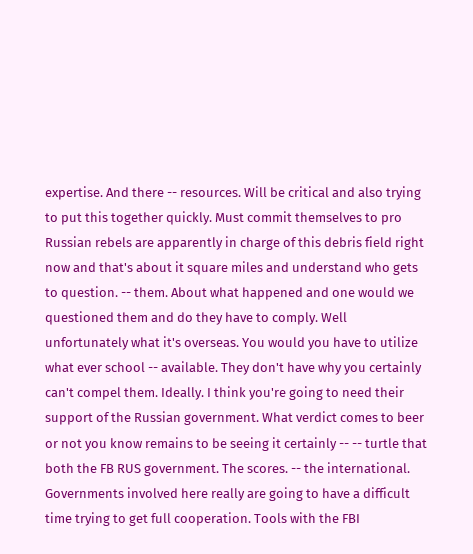expertise. And there -- resources. Will be critical and also trying to put this together quickly. Must commit themselves to pro Russian rebels are apparently in charge of this debris field right now and that's about it square miles and understand who gets to question. -- them. About what happened and one would we questioned them and do they have to comply. Well unfortunately what it's overseas. You would you have to utilize what ever school -- available. They don't have why you certainly can't compel them. Ideally. I think you're going to need their support of the Russian government. What verdict comes to beer or not you know remains to be seeing it certainly -- -- turtle that both the FB RUS government. The scores. -- the international. Governments involved here really are going to have a difficult time trying to get full cooperation. Tools with the FBI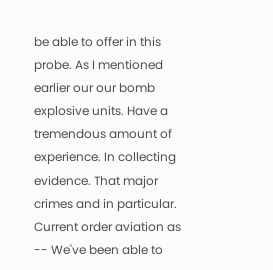be able to offer in this probe. As I mentioned earlier our our bomb explosive units. Have a tremendous amount of experience. In collecting evidence. That major crimes and in particular. Current order aviation as -- We've been able to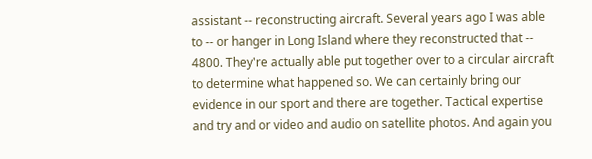assistant -- reconstructing aircraft. Several years ago I was able to -- or hanger in Long Island where they reconstructed that -- 4800. They're actually able put together over to a circular aircraft to determine what happened so. We can certainly bring our evidence in our sport and there are together. Tactical expertise and try and or video and audio on satellite photos. And again you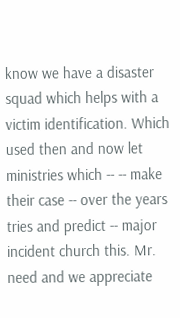know we have a disaster squad which helps with a victim identification. Which used then and now let ministries which -- -- make their case -- over the years tries and predict -- major incident church this. Mr. need and we appreciate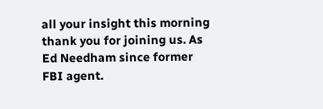all your insight this morning thank you for joining us. As Ed Needham since former FBI agent.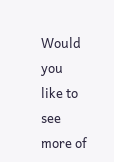Would you like to see more of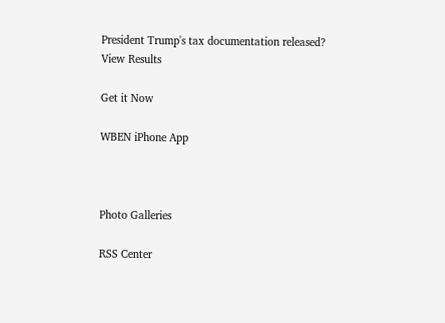President Trump's tax documentation released?
View Results

Get it Now

WBEN iPhone App



Photo Galleries

RSS Center